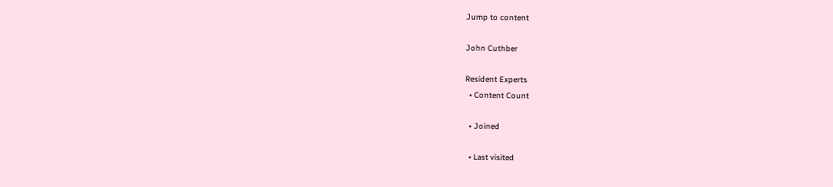Jump to content

John Cuthber

Resident Experts
  • Content Count

  • Joined

  • Last visited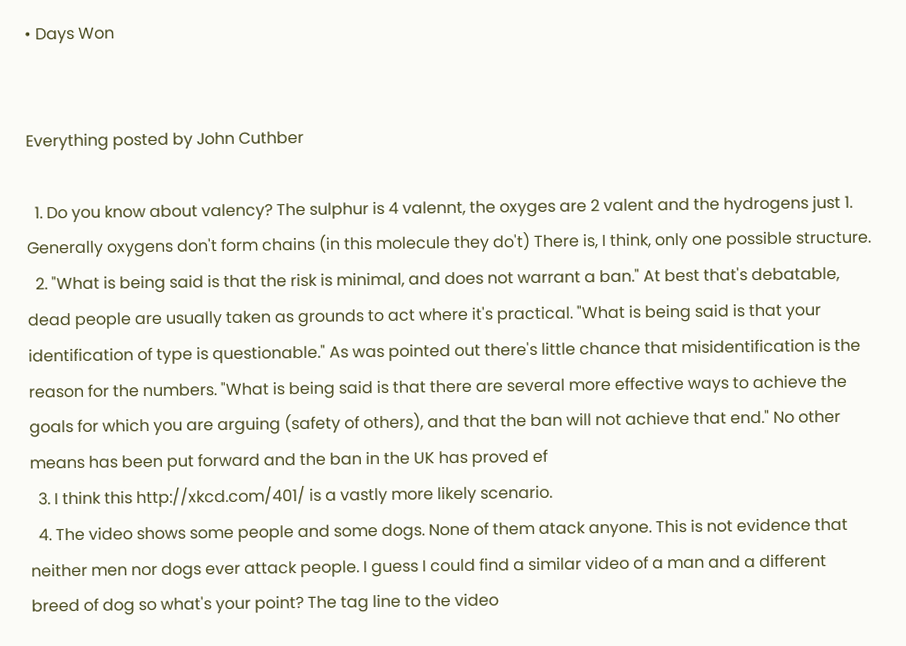• Days Won


Everything posted by John Cuthber

  1. Do you know about valency? The sulphur is 4 valennt, the oxyges are 2 valent and the hydrogens just 1. Generally oxygens don't form chains (in this molecule they do't) There is, I think, only one possible structure.
  2. "What is being said is that the risk is minimal, and does not warrant a ban." At best that's debatable, dead people are usually taken as grounds to act where it's practical. "What is being said is that your identification of type is questionable." As was pointed out there's little chance that misidentification is the reason for the numbers. "What is being said is that there are several more effective ways to achieve the goals for which you are arguing (safety of others), and that the ban will not achieve that end." No other means has been put forward and the ban in the UK has proved ef
  3. I think this http://xkcd.com/401/ is a vastly more likely scenario.
  4. The video shows some people and some dogs. None of them atack anyone. This is not evidence that neither men nor dogs ever attack people. I guess I could find a similar video of a man and a different breed of dog so what's your point? The tag line to the video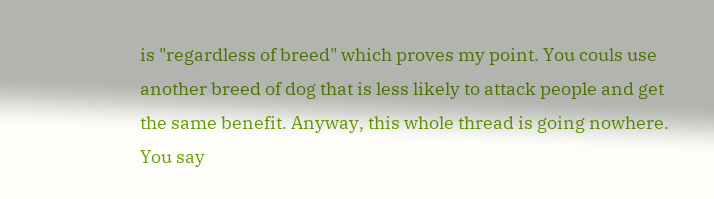is "regardless of breed" which proves my point. You couls use another breed of dog that is less likely to attack people and get the same benefit. Anyway, this whole thread is going nowhere. You say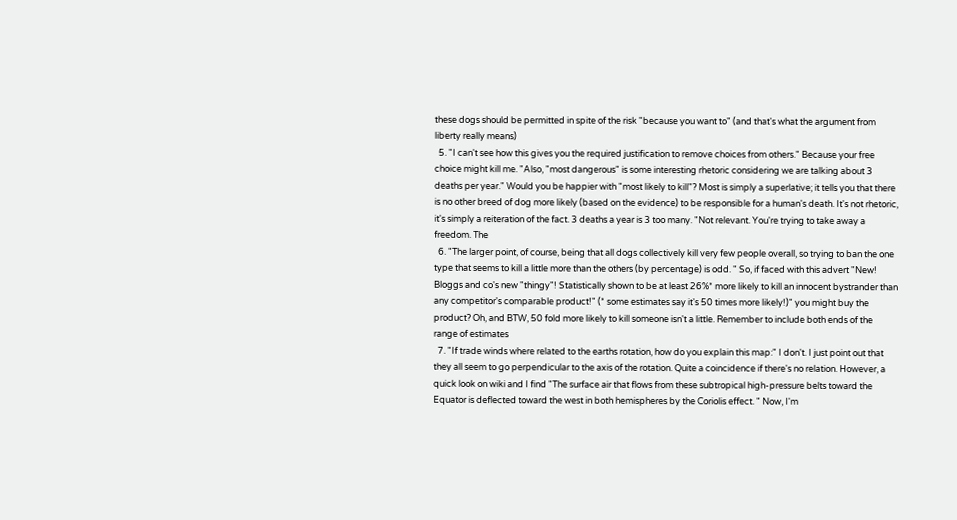these dogs should be permitted in spite of the risk "because you want to" (and that's what the argument from liberty really means)
  5. "I can't see how this gives you the required justification to remove choices from others." Because your free choice might kill me. "Also, "most dangerous" is some interesting rhetoric considering we are talking about 3 deaths per year." Would you be happier with "most likely to kill"? Most is simply a superlative; it tells you that there is no other breed of dog more likely (based on the evidence) to be responsible for a human's death. It's not rhetoric, it's simply a reiteration of the fact. 3 deaths a year is 3 too many. "Not relevant. You're trying to take away a freedom. The
  6. "The larger point, of course, being that all dogs collectively kill very few people overall, so trying to ban the one type that seems to kill a little more than the others (by percentage) is odd. " So, if faced with this advert "New! Bloggs and co's new "thingy"! Statistically shown to be at least 26%* more likely to kill an innocent bystrander than any competitor's comparable product!" (* some estimates say it's 50 times more likely!)" you might buy the product? Oh, and BTW, 50 fold more likely to kill someone isn't a little. Remember to include both ends of the range of estimates
  7. "If trade winds where related to the earths rotation, how do you explain this map:" I don't. I just point out that they all seem to go perpendicular to the axis of the rotation. Quite a coincidence if there's no relation. However, a quick look on wiki and I find "The surface air that flows from these subtropical high-pressure belts toward the Equator is deflected toward the west in both hemispheres by the Coriolis effect. " Now, I'm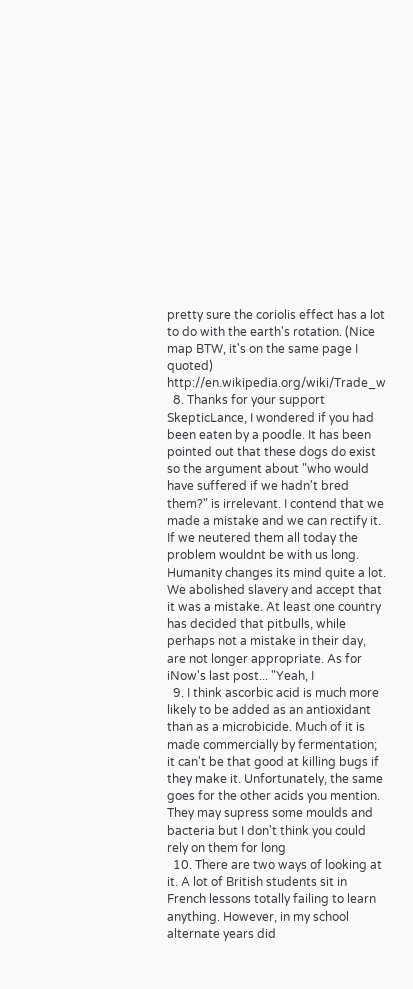pretty sure the coriolis effect has a lot to do with the earth's rotation. (Nice map BTW, it's on the same page I quoted) http://en.wikipedia.org/wiki/Trade_w
  8. Thanks for your support SkepticLance, I wondered if you had been eaten by a poodle. It has been pointed out that these dogs do exist so the argument about "who would have suffered if we hadn't bred them?" is irrelevant. I contend that we made a mistake and we can rectify it. If we neutered them all today the problem wouldnt be with us long. Humanity changes its mind quite a lot. We abolished slavery and accept that it was a mistake. At least one country has decided that pitbulls, while perhaps not a mistake in their day, are not longer appropriate. As for iNow's last post... "Yeah, I
  9. I think ascorbic acid is much more likely to be added as an antioxidant than as a microbicide. Much of it is made commercially by fermentation; it can't be that good at killing bugs if they make it. Unfortunately, the same goes for the other acids you mention. They may supress some moulds and bacteria but I don't think you could rely on them for long
  10. There are two ways of looking at it. A lot of British students sit in French lessons totally failing to learn anything. However, in my school alternate years did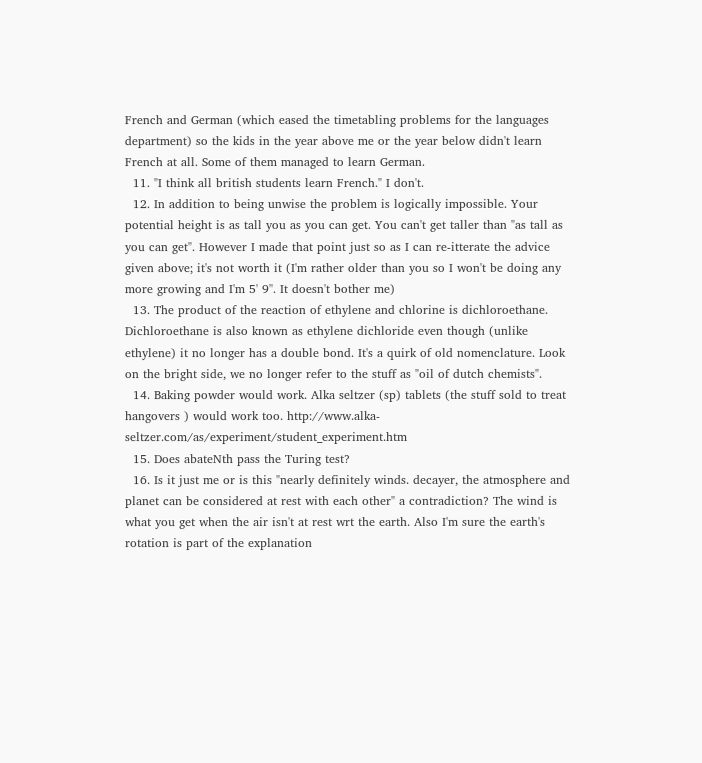French and German (which eased the timetabling problems for the languages department) so the kids in the year above me or the year below didn't learn French at all. Some of them managed to learn German.
  11. "I think all british students learn French." I don't.
  12. In addition to being unwise the problem is logically impossible. Your potential height is as tall you as you can get. You can't get taller than "as tall as you can get". However I made that point just so as I can re-itterate the advice given above; it's not worth it (I'm rather older than you so I won't be doing any more growing and I'm 5' 9''. It doesn't bother me)
  13. The product of the reaction of ethylene and chlorine is dichloroethane. Dichloroethane is also known as ethylene dichloride even though (unlike ethylene) it no longer has a double bond. It's a quirk of old nomenclature. Look on the bright side, we no longer refer to the stuff as "oil of dutch chemists".
  14. Baking powder would work. Alka seltzer (sp) tablets (the stuff sold to treat hangovers ) would work too. http://www.alka-seltzer.com/as/experiment/student_experiment.htm
  15. Does abateNth pass the Turing test?
  16. Is it just me or is this "nearly definitely winds. decayer, the atmosphere and planet can be considered at rest with each other" a contradiction? The wind is what you get when the air isn't at rest wrt the earth. Also I'm sure the earth's rotation is part of the explanation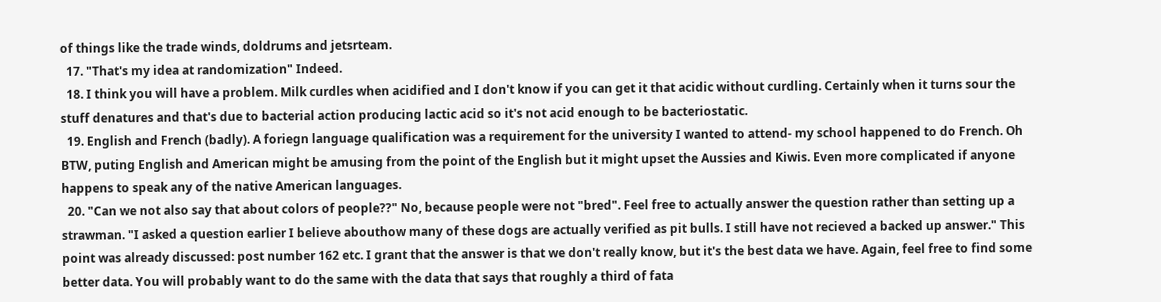of things like the trade winds, doldrums and jetsrteam.
  17. "That's my idea at randomization" Indeed.
  18. I think you will have a problem. Milk curdles when acidified and I don't know if you can get it that acidic without curdling. Certainly when it turns sour the stuff denatures and that's due to bacterial action producing lactic acid so it's not acid enough to be bacteriostatic.
  19. English and French (badly). A foriegn language qualification was a requirement for the university I wanted to attend- my school happened to do French. Oh BTW, puting English and American might be amusing from the point of the English but it might upset the Aussies and Kiwis. Even more complicated if anyone happens to speak any of the native American languages.
  20. "Can we not also say that about colors of people??" No, because people were not "bred". Feel free to actually answer the question rather than setting up a strawman. "I asked a question earlier I believe abouthow many of these dogs are actually verified as pit bulls. I still have not recieved a backed up answer." This point was already discussed: post number 162 etc. I grant that the answer is that we don't really know, but it's the best data we have. Again, feel free to find some better data. You will probably want to do the same with the data that says that roughly a third of fata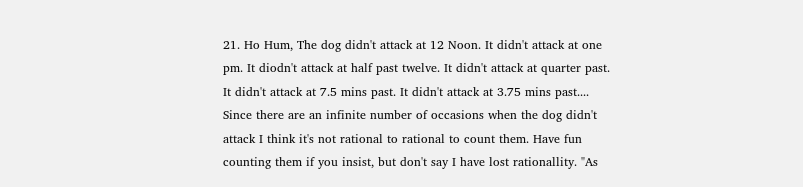21. Ho Hum, The dog didn't attack at 12 Noon. It didn't attack at one pm. It diodn't attack at half past twelve. It didn't attack at quarter past. It didn't attack at 7.5 mins past. It didn't attack at 3.75 mins past.... Since there are an infinite number of occasions when the dog didn't attack I think it's not rational to rational to count them. Have fun counting them if you insist, but don't say I have lost rationallity. "As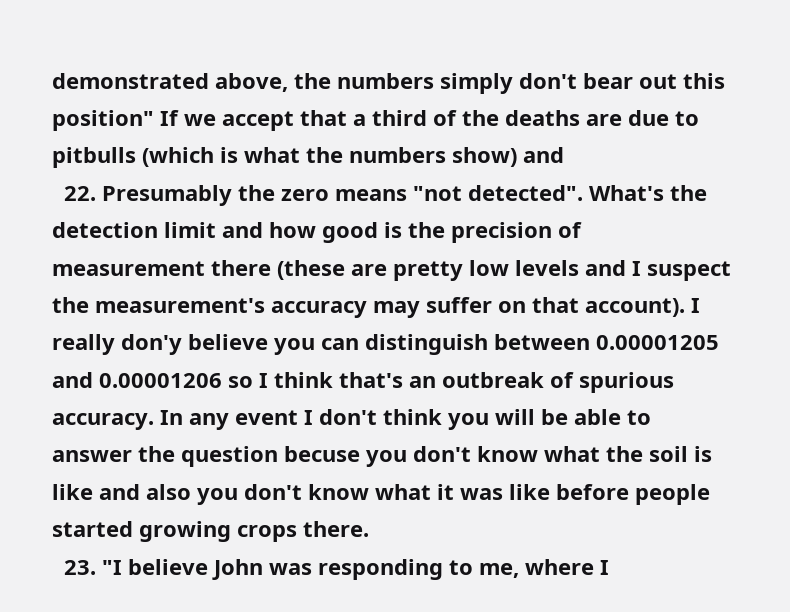demonstrated above, the numbers simply don't bear out this position" If we accept that a third of the deaths are due to pitbulls (which is what the numbers show) and
  22. Presumably the zero means "not detected". What's the detection limit and how good is the precision of measurement there (these are pretty low levels and I suspect the measurement's accuracy may suffer on that account). I really don'y believe you can distinguish between 0.00001205 and 0.00001206 so I think that's an outbreak of spurious accuracy. In any event I don't think you will be able to answer the question becuse you don't know what the soil is like and also you don't know what it was like before people started growing crops there.
  23. "I believe John was responding to me, where I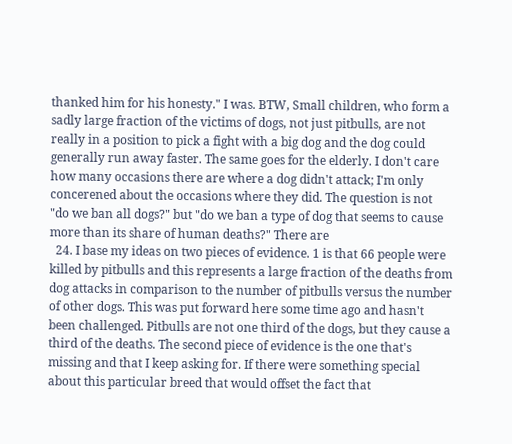thanked him for his honesty." I was. BTW, Small children, who form a sadly large fraction of the victims of dogs, not just pitbulls, are not really in a position to pick a fight with a big dog and the dog could generally run away faster. The same goes for the elderly. I don't care how many occasions there are where a dog didn't attack; I'm only concerened about the occasions where they did. The question is not "do we ban all dogs?" but "do we ban a type of dog that seems to cause more than its share of human deaths?" There are
  24. I base my ideas on two pieces of evidence. 1 is that 66 people were killed by pitbulls and this represents a large fraction of the deaths from dog attacks in comparison to the number of pitbulls versus the number of other dogs. This was put forward here some time ago and hasn't been challenged. Pitbulls are not one third of the dogs, but they cause a third of the deaths. The second piece of evidence is the one that's missing and that I keep asking for. If there were something special about this particular breed that would offset the fact that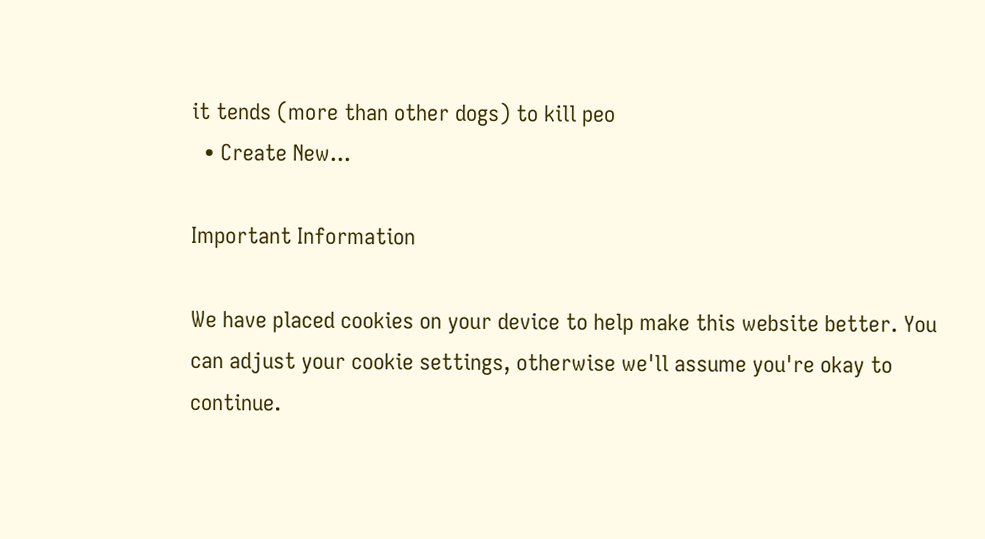it tends (more than other dogs) to kill peo
  • Create New...

Important Information

We have placed cookies on your device to help make this website better. You can adjust your cookie settings, otherwise we'll assume you're okay to continue.